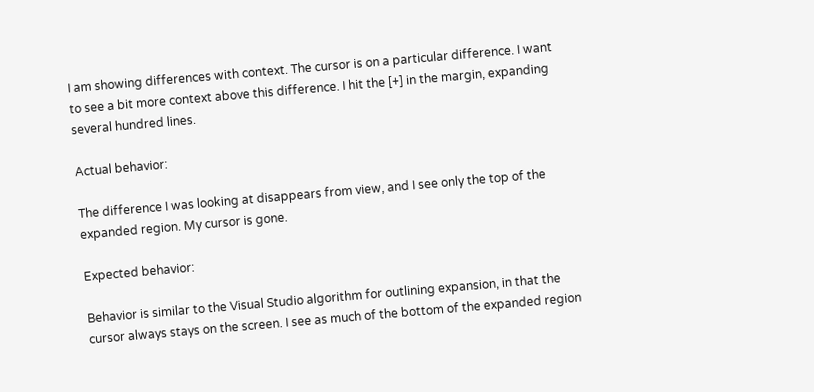I am showing differences with context. The cursor is on a particular difference. I want to see a bit more context above this difference. I hit the [+] in the margin, expanding several hundred lines.

Actual behavior:

The difference I was looking at disappears from view, and I see only the top of the expanded region. My cursor is gone.

Expected behavior:

Behavior is similar to the Visual Studio algorithm for outlining expansion, in that the cursor always stays on the screen. I see as much of the bottom of the expanded region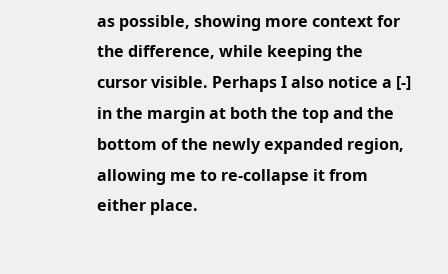as possible, showing more context for the difference, while keeping the cursor visible. Perhaps I also notice a [-] in the margin at both the top and the bottom of the newly expanded region, allowing me to re-collapse it from either place.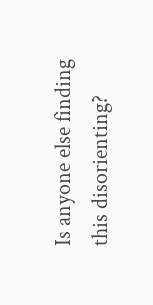Is anyone else finding this disorienting?